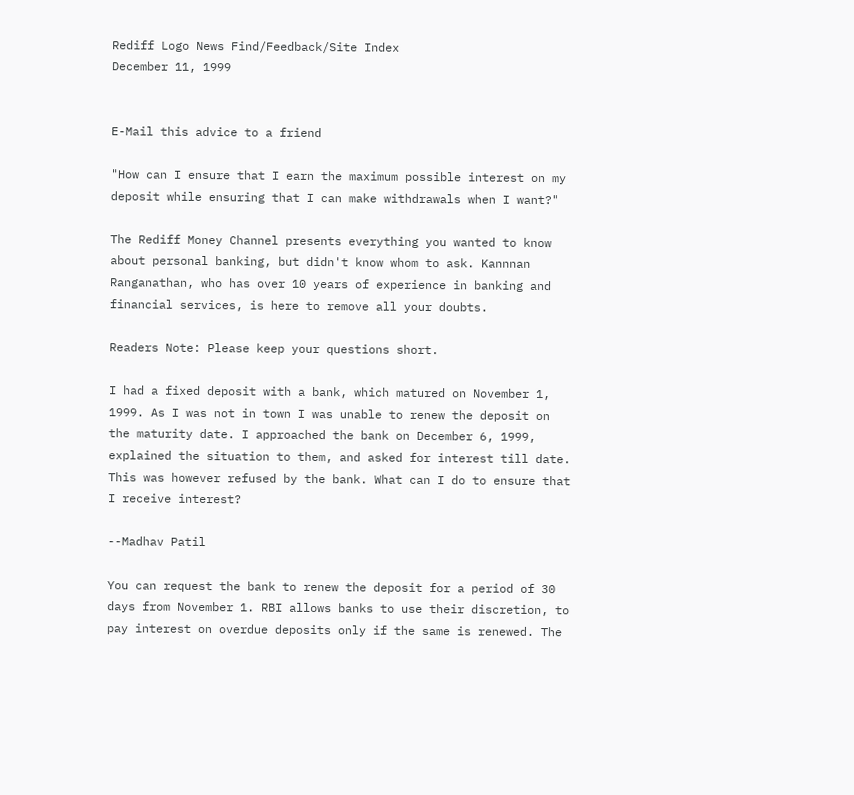Rediff Logo News Find/Feedback/Site Index
December 11, 1999


E-Mail this advice to a friend

"How can I ensure that I earn the maximum possible interest on my deposit while ensuring that I can make withdrawals when I want?"

The Rediff Money Channel presents everything you wanted to know about personal banking, but didn't know whom to ask. Kannnan Ranganathan, who has over 10 years of experience in banking and financial services, is here to remove all your doubts.

Readers Note: Please keep your questions short.

I had a fixed deposit with a bank, which matured on November 1, 1999. As I was not in town I was unable to renew the deposit on the maturity date. I approached the bank on December 6, 1999, explained the situation to them, and asked for interest till date. This was however refused by the bank. What can I do to ensure that I receive interest?

--Madhav Patil

You can request the bank to renew the deposit for a period of 30 days from November 1. RBI allows banks to use their discretion, to pay interest on overdue deposits only if the same is renewed. The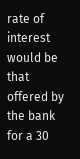rate of interest would be that offered by the bank for a 30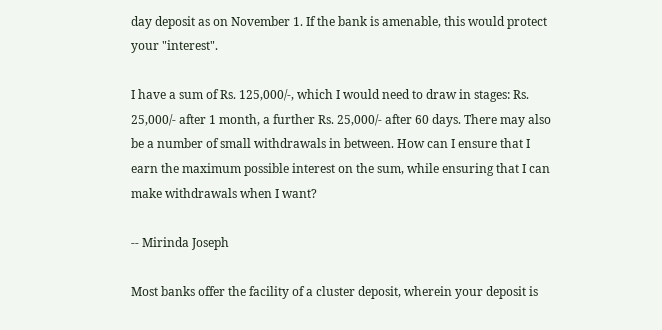day deposit as on November 1. If the bank is amenable, this would protect your "interest".

I have a sum of Rs. 125,000/-, which I would need to draw in stages: Rs. 25,000/- after 1 month, a further Rs. 25,000/- after 60 days. There may also be a number of small withdrawals in between. How can I ensure that I earn the maximum possible interest on the sum, while ensuring that I can make withdrawals when I want?

-- Mirinda Joseph

Most banks offer the facility of a cluster deposit, wherein your deposit is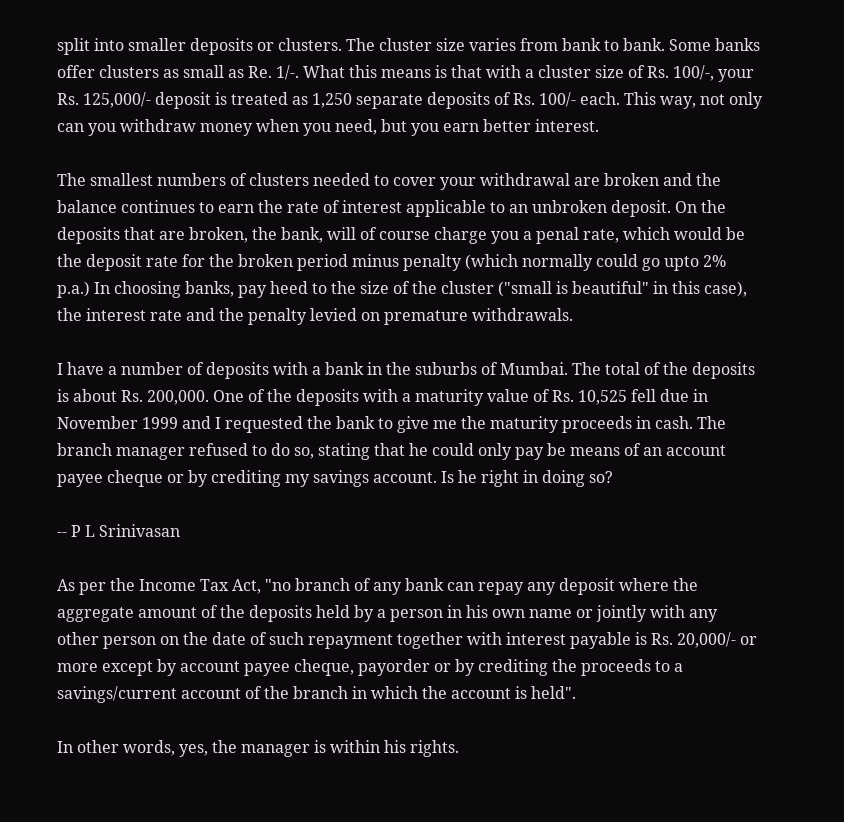split into smaller deposits or clusters. The cluster size varies from bank to bank. Some banks offer clusters as small as Re. 1/-. What this means is that with a cluster size of Rs. 100/-, your Rs. 125,000/- deposit is treated as 1,250 separate deposits of Rs. 100/- each. This way, not only can you withdraw money when you need, but you earn better interest.

The smallest numbers of clusters needed to cover your withdrawal are broken and the balance continues to earn the rate of interest applicable to an unbroken deposit. On the deposits that are broken, the bank, will of course charge you a penal rate, which would be the deposit rate for the broken period minus penalty (which normally could go upto 2% p.a.) In choosing banks, pay heed to the size of the cluster ("small is beautiful" in this case), the interest rate and the penalty levied on premature withdrawals.

I have a number of deposits with a bank in the suburbs of Mumbai. The total of the deposits is about Rs. 200,000. One of the deposits with a maturity value of Rs. 10,525 fell due in November 1999 and I requested the bank to give me the maturity proceeds in cash. The branch manager refused to do so, stating that he could only pay be means of an account payee cheque or by crediting my savings account. Is he right in doing so?

-- P L Srinivasan

As per the Income Tax Act, "no branch of any bank can repay any deposit where the aggregate amount of the deposits held by a person in his own name or jointly with any other person on the date of such repayment together with interest payable is Rs. 20,000/- or more except by account payee cheque, payorder or by crediting the proceeds to a savings/current account of the branch in which the account is held".

In other words, yes, the manager is within his rights.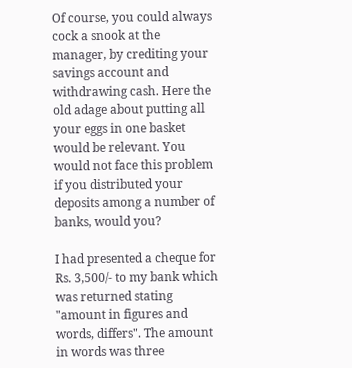Of course, you could always cock a snook at the manager, by crediting your savings account and withdrawing cash. Here the old adage about putting all your eggs in one basket would be relevant. You would not face this problem if you distributed your deposits among a number of banks, would you?

I had presented a cheque for Rs. 3,500/- to my bank which was returned stating "amount in figures and words, differs". The amount in words was three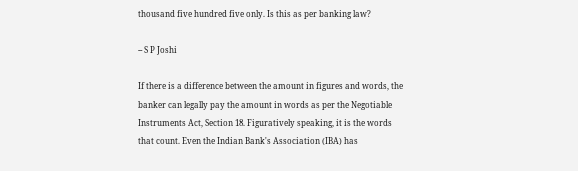thousand five hundred five only. Is this as per banking law?

-- S P Joshi

If there is a difference between the amount in figures and words, the banker can legally pay the amount in words as per the Negotiable Instruments Act, Section 18. Figuratively speaking, it is the words that count. Even the Indian Bank's Association (IBA) has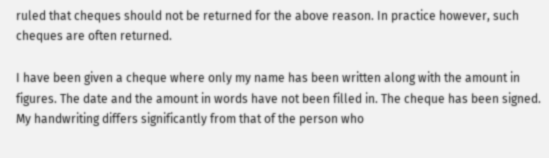ruled that cheques should not be returned for the above reason. In practice however, such cheques are often returned.

I have been given a cheque where only my name has been written along with the amount in figures. The date and the amount in words have not been filled in. The cheque has been signed. My handwriting differs significantly from that of the person who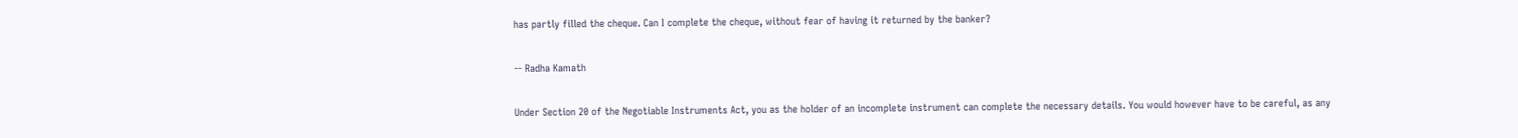has partly filled the cheque. Can I complete the cheque, without fear of having it returned by the banker?

-- Radha Kamath

Under Section 20 of the Negotiable Instruments Act, you as the holder of an incomplete instrument can complete the necessary details. You would however have to be careful, as any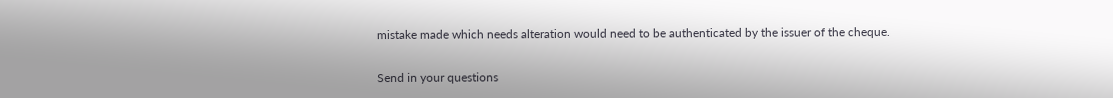mistake made which needs alteration would need to be authenticated by the issuer of the cheque.

Send in your questions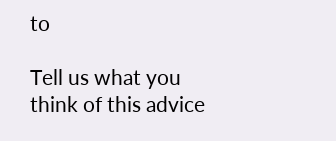to

Tell us what you think of this advice